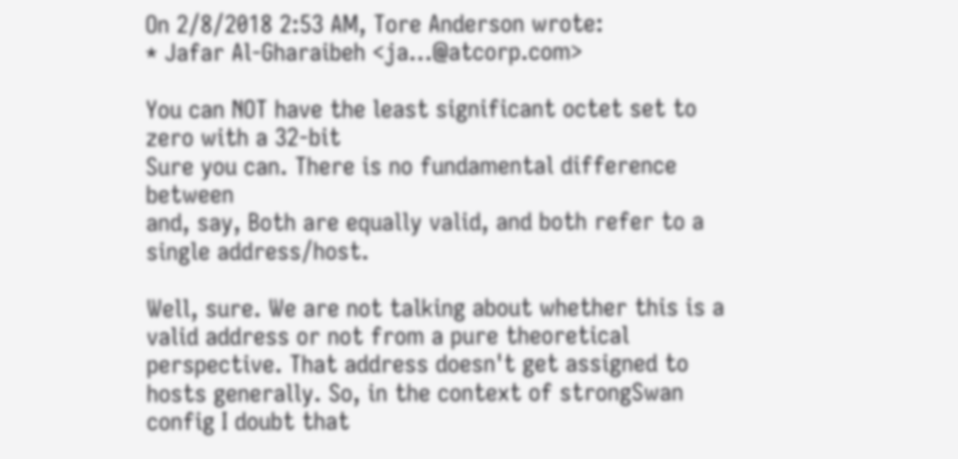On 2/8/2018 2:53 AM, Tore Anderson wrote:
* Jafar Al-Gharaibeh <ja...@atcorp.com>

You can NOT have the least significant octet set to zero with a 32-bit
Sure you can. There is no fundamental difference between
and, say, Both are equally valid, and both refer to a
single address/host.

Well, sure. We are not talking about whether this is a valid address or not from a pure theoretical perspective. That address doesn't get assigned to hosts generally. So, in the context of strongSwan config I doubt that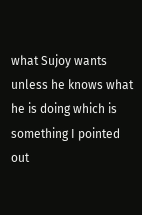what Sujoy wants unless he knows what he is doing which is something I pointed out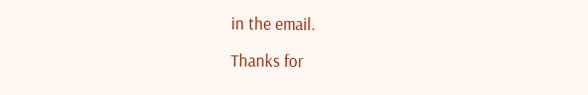in the email.

Thanks for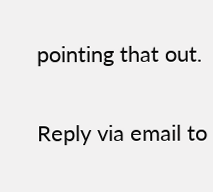pointing that out.


Reply via email to